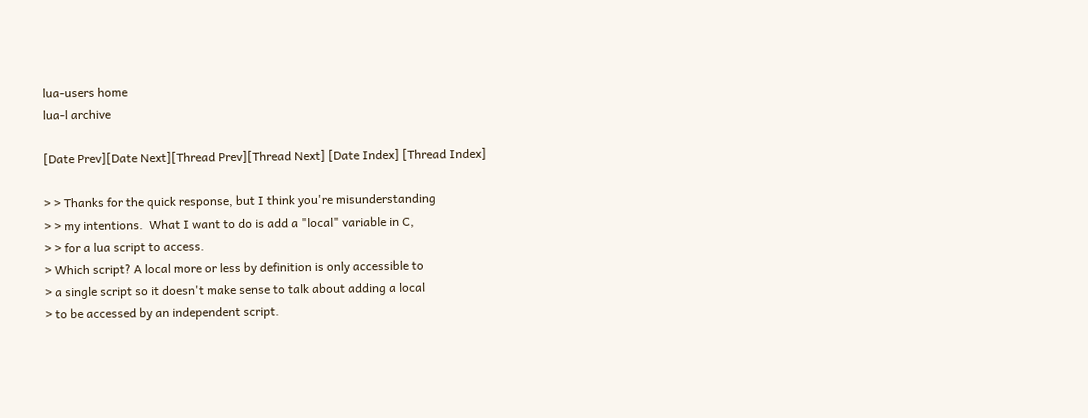lua-users home
lua-l archive

[Date Prev][Date Next][Thread Prev][Thread Next] [Date Index] [Thread Index]

> > Thanks for the quick response, but I think you're misunderstanding
> > my intentions.  What I want to do is add a "local" variable in C,
> > for a lua script to access.
> Which script? A local more or less by definition is only accessible to
> a single script so it doesn't make sense to talk about adding a local
> to be accessed by an independent script.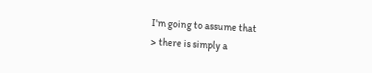I'm going to assume that
> there is simply a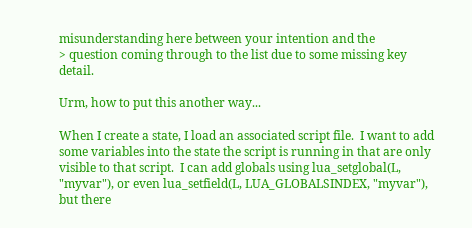misunderstanding here between your intention and the
> question coming through to the list due to some missing key detail.

Urm, how to put this another way...

When I create a state, I load an associated script file.  I want to add
some variables into the state the script is running in that are only
visible to that script.  I can add globals using lua_setglobal(L,
"myvar"), or even lua_setfield(L, LUA_GLOBALSINDEX, "myvar"), but there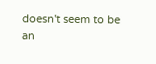doesn't seem to be an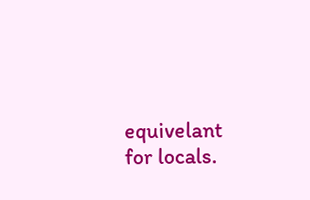equivelant for locals.